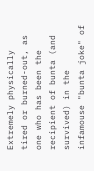Extremely physically tired or burned-out, as one who has been the recipient of bunta (and survived) in the infamouse "bunta joke" of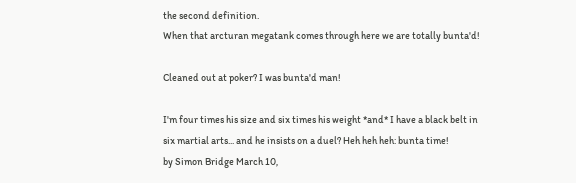the second definition.
When that arcturan megatank comes through here we are totally bunta'd!

Cleaned out at poker? I was bunta'd man!

I'm four times his size and six times his weight *and* I have a black belt in six martial arts... and he insists on a duel? Heh heh heh: bunta time!
by Simon Bridge March 10,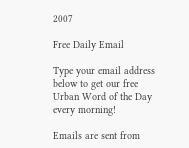2007

Free Daily Email

Type your email address below to get our free Urban Word of the Day every morning!

Emails are sent from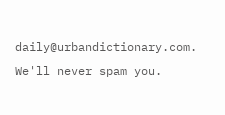daily@urbandictionary.com. We'll never spam you.